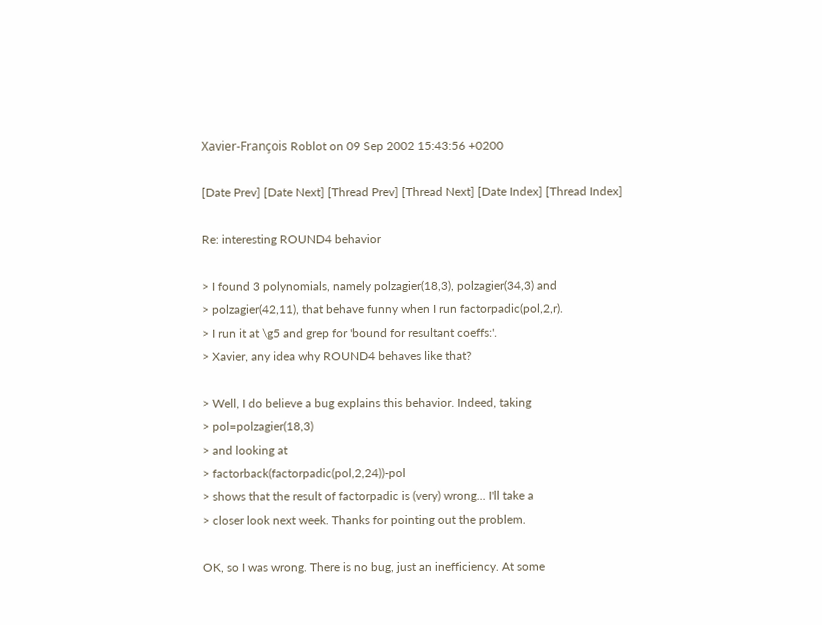Xavier-François Roblot on 09 Sep 2002 15:43:56 +0200

[Date Prev] [Date Next] [Thread Prev] [Thread Next] [Date Index] [Thread Index]

Re: interesting ROUND4 behavior

> I found 3 polynomials, namely polzagier(18,3), polzagier(34,3) and
> polzagier(42,11), that behave funny when I run factorpadic(pol,2,r).
> I run it at \g5 and grep for 'bound for resultant coeffs:'.
> Xavier, any idea why ROUND4 behaves like that?

> Well, I do believe a bug explains this behavior. Indeed, taking
> pol=polzagier(18,3)
> and looking at
> factorback(factorpadic(pol,2,24))-pol
> shows that the result of factorpadic is (very) wrong... I'll take a
> closer look next week. Thanks for pointing out the problem.

OK, so I was wrong. There is no bug, just an inefficiency. At some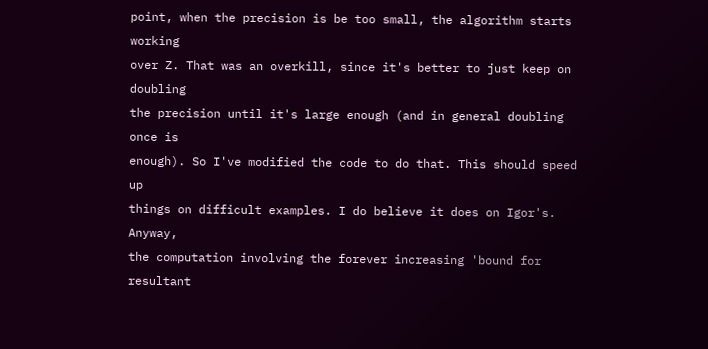point, when the precision is be too small, the algorithm starts working
over Z. That was an overkill, since it's better to just keep on doubling
the precision until it's large enough (and in general doubling once is
enough). So I've modified the code to do that. This should speed up
things on difficult examples. I do believe it does on Igor's. Anyway,
the computation involving the forever increasing 'bound for resultant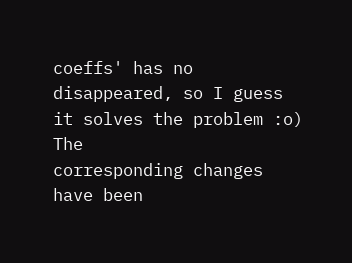coeffs' has no disappeared, so I guess it solves the problem :o) The
corresponding changes have been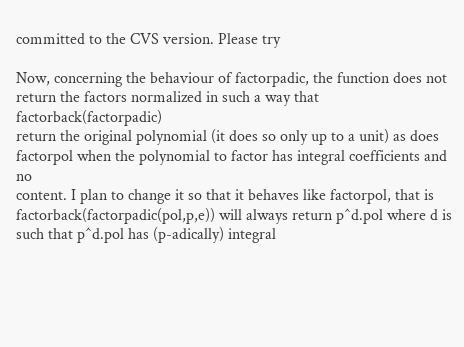committed to the CVS version. Please try

Now, concerning the behaviour of factorpadic, the function does not
return the factors normalized in such a way that factorback(factorpadic)
return the original polynomial (it does so only up to a unit) as does
factorpol when the polynomial to factor has integral coefficients and no
content. I plan to change it so that it behaves like factorpol, that is
factorback(factorpadic(pol,p,e)) will always return p^d.pol where d is
such that p^d.pol has (p-adically) integral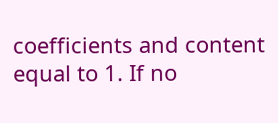coefficients and content
equal to 1. If no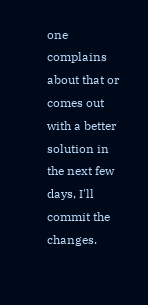one complains about that or comes out with a better
solution in the next few days, I'll commit the changes.